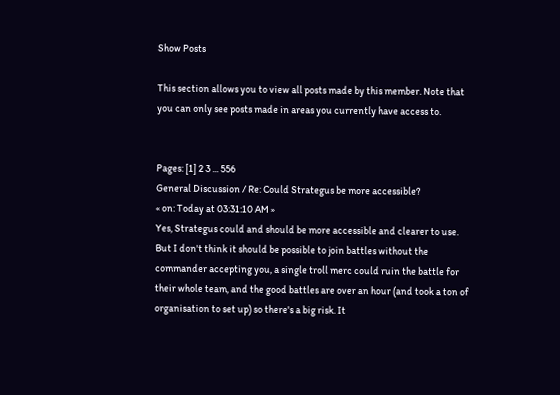Show Posts

This section allows you to view all posts made by this member. Note that you can only see posts made in areas you currently have access to.


Pages: [1] 2 3 ... 556
General Discussion / Re: Could Strategus be more accessible?
« on: Today at 03:31:10 AM »
Yes, Strategus could and should be more accessible and clearer to use. But I don't think it should be possible to join battles without the commander accepting you, a single troll merc could ruin the battle for their whole team, and the good battles are over an hour (and took a ton of organisation to set up) so there's a big risk. It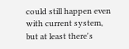could still happen even with current system, but at least there's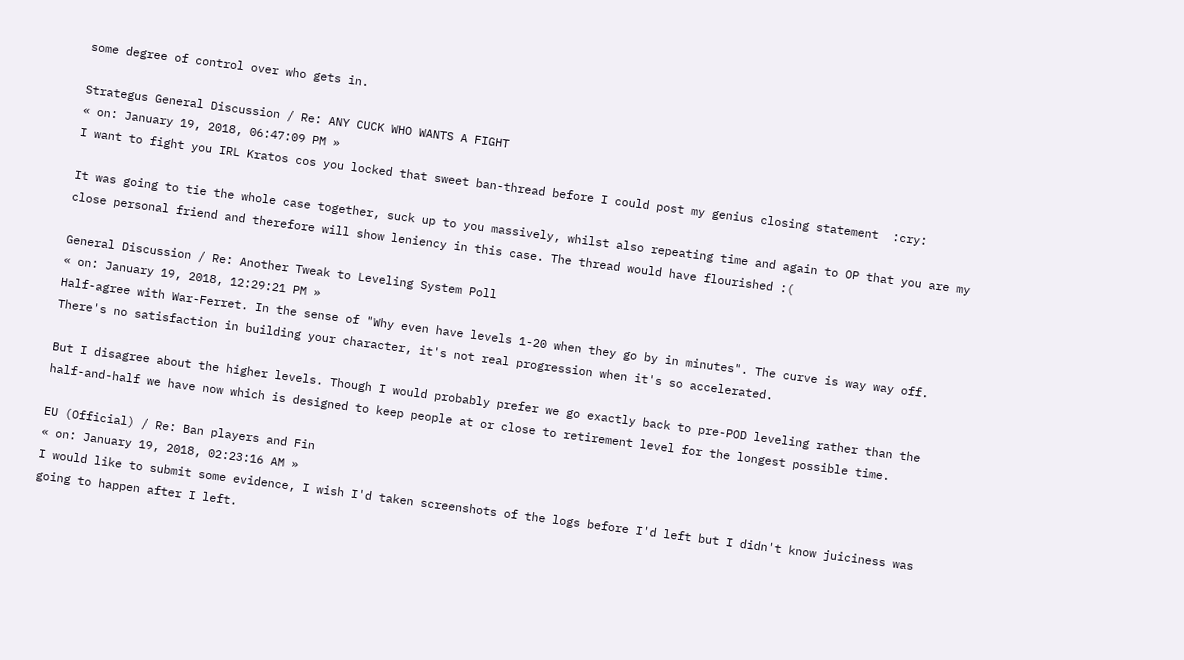some degree of control over who gets in.

Strategus General Discussion / Re: ANY CUCK WHO WANTS A FIGHT
« on: January 19, 2018, 06:47:09 PM »
I want to fight you IRL Kratos cos you locked that sweet ban-thread before I could post my genius closing statement  :cry:

It was going to tie the whole case together, suck up to you massively, whilst also repeating time and again to OP that you are my close personal friend and therefore will show leniency in this case. The thread would have flourished :(

General Discussion / Re: Another Tweak to Leveling System Poll
« on: January 19, 2018, 12:29:21 PM »
Half-agree with War-Ferret. In the sense of "Why even have levels 1-20 when they go by in minutes". The curve is way way off. There's no satisfaction in building your character, it's not real progression when it's so accelerated.

But I disagree about the higher levels. Though I would probably prefer we go exactly back to pre-POD leveling rather than the half-and-half we have now which is designed to keep people at or close to retirement level for the longest possible time.

EU (Official) / Re: Ban players and Fin
« on: January 19, 2018, 02:23:16 AM »
I would like to submit some evidence, I wish I'd taken screenshots of the logs before I'd left but I didn't know juiciness was going to happen after I left.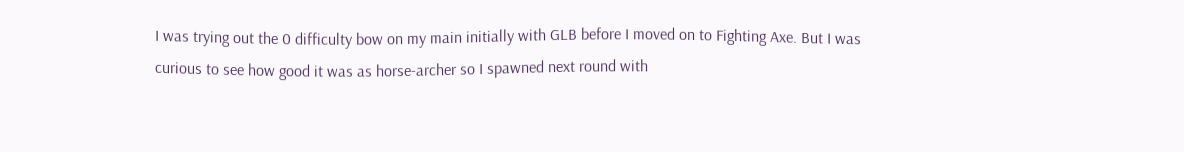I was trying out the 0 difficulty bow on my main initially with GLB before I moved on to Fighting Axe. But I was curious to see how good it was as horse-archer so I spawned next round with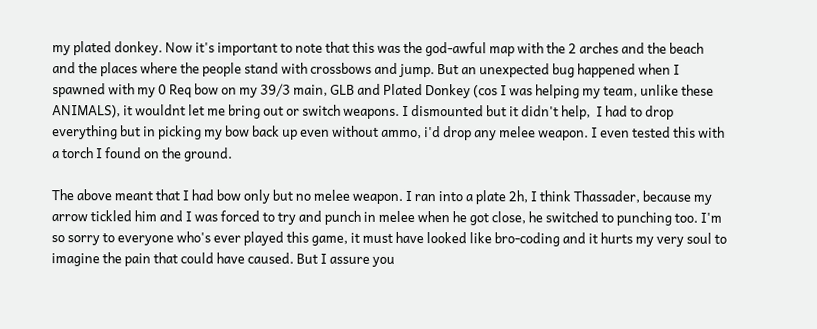my plated donkey. Now it's important to note that this was the god-awful map with the 2 arches and the beach and the places where the people stand with crossbows and jump. But an unexpected bug happened when I spawned with my 0 Req bow on my 39/3 main, GLB and Plated Donkey (cos I was helping my team, unlike these ANIMALS), it wouldnt let me bring out or switch weapons. I dismounted but it didn't help,  I had to drop everything but in picking my bow back up even without ammo, i'd drop any melee weapon. I even tested this with a torch I found on the ground.

The above meant that I had bow only but no melee weapon. I ran into a plate 2h, I think Thassader, because my arrow tickled him and I was forced to try and punch in melee when he got close, he switched to punching too. I'm so sorry to everyone who's ever played this game, it must have looked like bro-coding and it hurts my very soul to imagine the pain that could have caused. But I assure you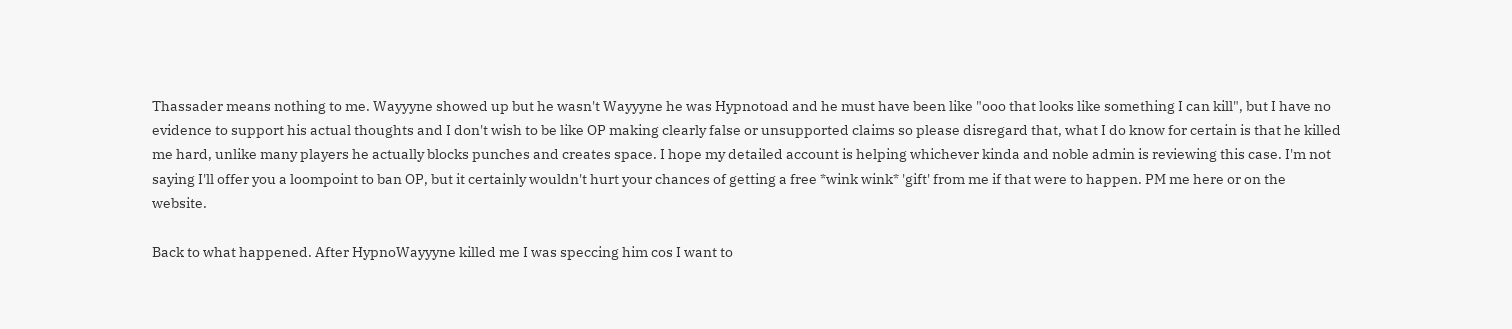Thassader means nothing to me. Wayyyne showed up but he wasn't Wayyyne he was Hypnotoad and he must have been like "ooo that looks like something I can kill", but I have no evidence to support his actual thoughts and I don't wish to be like OP making clearly false or unsupported claims so please disregard that, what I do know for certain is that he killed me hard, unlike many players he actually blocks punches and creates space. I hope my detailed account is helping whichever kinda and noble admin is reviewing this case. I'm not saying I'll offer you a loompoint to ban OP, but it certainly wouldn't hurt your chances of getting a free *wink wink* 'gift' from me if that were to happen. PM me here or on the website.

Back to what happened. After HypnoWayyyne killed me I was speccing him cos I want to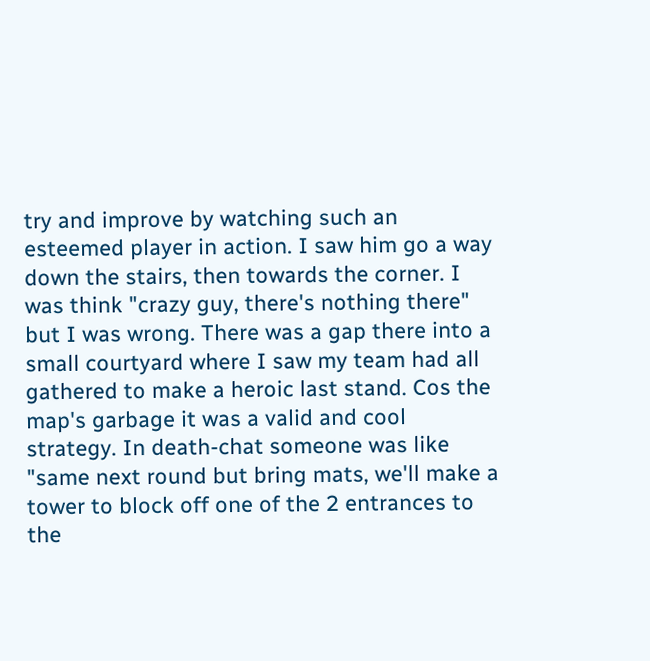try and improve by watching such an esteemed player in action. I saw him go a way down the stairs, then towards the corner. I was think "crazy guy, there's nothing there" but I was wrong. There was a gap there into a small courtyard where I saw my team had all gathered to make a heroic last stand. Cos the map's garbage it was a valid and cool strategy. In death-chat someone was like "same next round but bring mats, we'll make a tower to block off one of the 2 entrances to the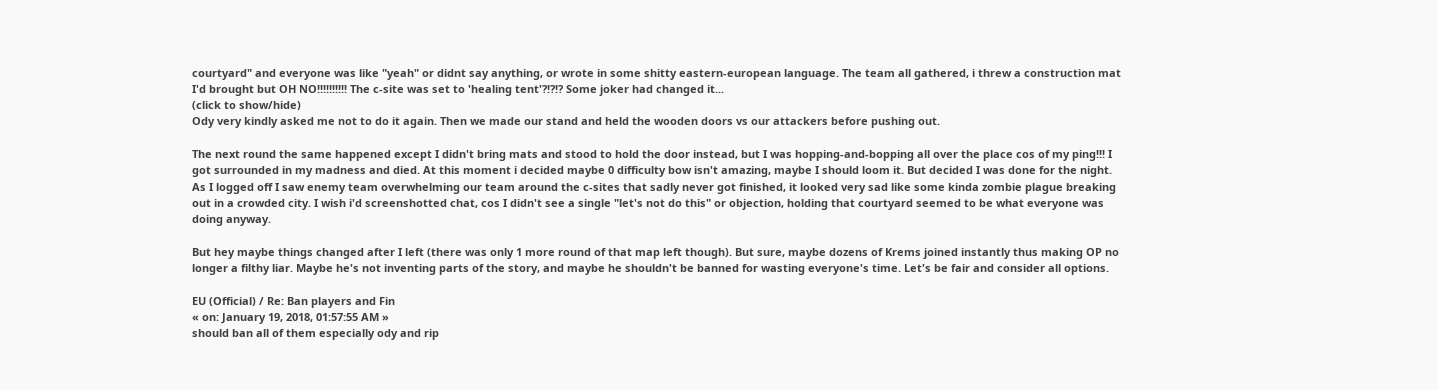courtyard" and everyone was like "yeah" or didnt say anything, or wrote in some shitty eastern-european language. The team all gathered, i threw a construction mat I'd brought but OH NO!!!!!!!!!! The c-site was set to 'healing tent'?!?!? Some joker had changed it...
(click to show/hide)
Ody very kindly asked me not to do it again. Then we made our stand and held the wooden doors vs our attackers before pushing out.

The next round the same happened except I didn't bring mats and stood to hold the door instead, but I was hopping-and-bopping all over the place cos of my ping!!! I got surrounded in my madness and died. At this moment i decided maybe 0 difficulty bow isn't amazing, maybe I should loom it. But decided I was done for the night. As I logged off I saw enemy team overwhelming our team around the c-sites that sadly never got finished, it looked very sad like some kinda zombie plague breaking out in a crowded city. I wish i'd screenshotted chat, cos I didn't see a single "let's not do this" or objection, holding that courtyard seemed to be what everyone was doing anyway.

But hey maybe things changed after I left (there was only 1 more round of that map left though). But sure, maybe dozens of Krems joined instantly thus making OP no longer a filthy liar. Maybe he's not inventing parts of the story, and maybe he shouldn't be banned for wasting everyone's time. Let's be fair and consider all options.

EU (Official) / Re: Ban players and Fin
« on: January 19, 2018, 01:57:55 AM »
should ban all of them especially ody and rip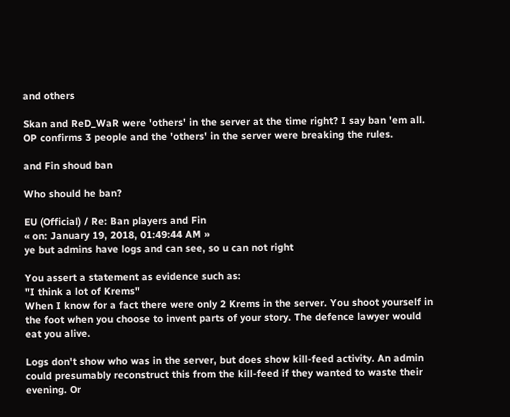and others

Skan and ReD_WaR were 'others' in the server at the time right? I say ban 'em all. OP confirms 3 people and the 'others' in the server were breaking the rules.

and Fin shoud ban

Who should he ban?

EU (Official) / Re: Ban players and Fin
« on: January 19, 2018, 01:49:44 AM »
ye but admins have logs and can see, so u can not right

You assert a statement as evidence such as:
"I think a lot of Krems"
When I know for a fact there were only 2 Krems in the server. You shoot yourself in the foot when you choose to invent parts of your story. The defence lawyer would eat you alive.

Logs don't show who was in the server, but does show kill-feed activity. An admin could presumably reconstruct this from the kill-feed if they wanted to waste their evening. Or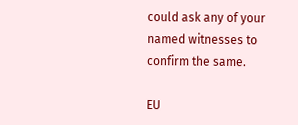could ask any of your named witnesses to confirm the same.

EU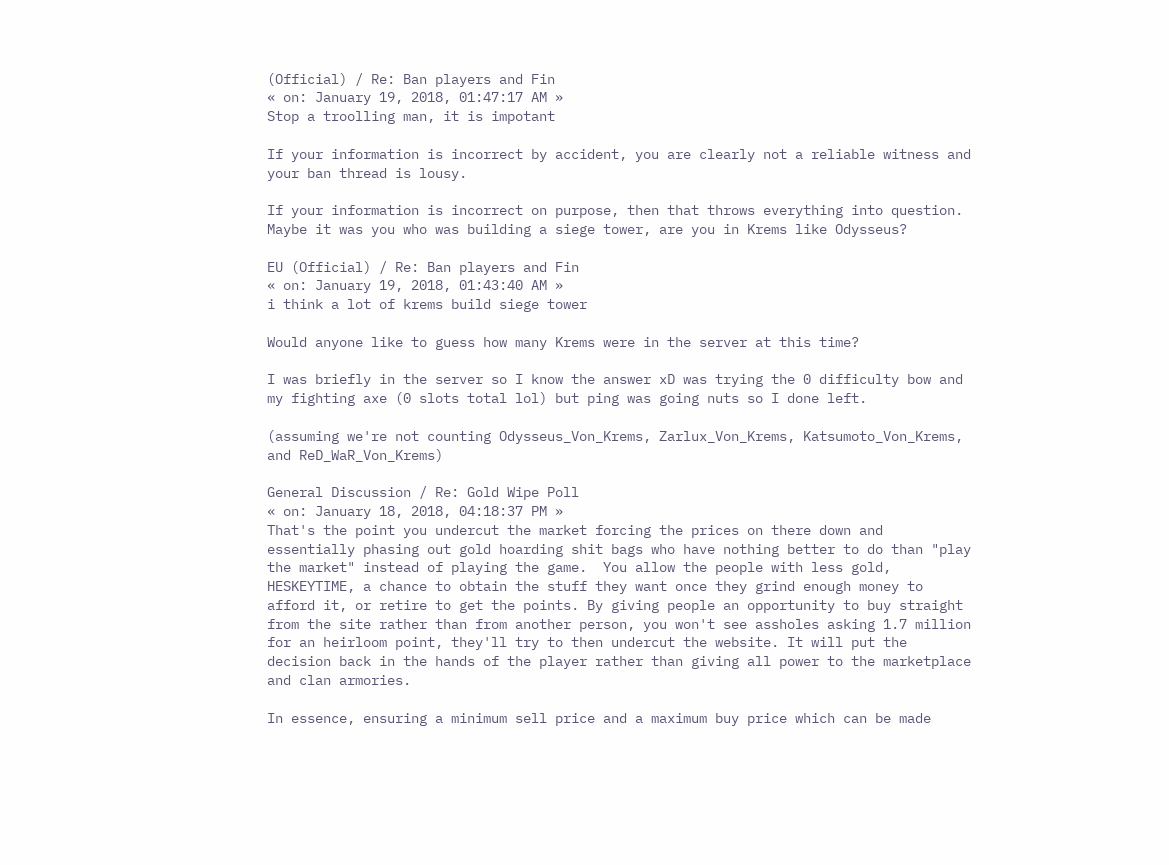(Official) / Re: Ban players and Fin
« on: January 19, 2018, 01:47:17 AM »
Stop a troolling man, it is impotant

If your information is incorrect by accident, you are clearly not a reliable witness and your ban thread is lousy.

If your information is incorrect on purpose, then that throws everything into question. Maybe it was you who was building a siege tower, are you in Krems like Odysseus?

EU (Official) / Re: Ban players and Fin
« on: January 19, 2018, 01:43:40 AM »
i think a lot of krems build siege tower

Would anyone like to guess how many Krems were in the server at this time?

I was briefly in the server so I know the answer xD was trying the 0 difficulty bow and my fighting axe (0 slots total lol) but ping was going nuts so I done left.

(assuming we're not counting Odysseus_Von_Krems, Zarlux_Von_Krems, Katsumoto_Von_Krems, and ReD_WaR_Von_Krems)

General Discussion / Re: Gold Wipe Poll
« on: January 18, 2018, 04:18:37 PM »
That's the point you undercut the market forcing the prices on there down and essentially phasing out gold hoarding shit bags who have nothing better to do than "play the market" instead of playing the game.  You allow the people with less gold, HESKEYTIME, a chance to obtain the stuff they want once they grind enough money to afford it, or retire to get the points. By giving people an opportunity to buy straight from the site rather than from another person, you won't see assholes asking 1.7 million for an heirloom point, they'll try to then undercut the website. It will put the decision back in the hands of the player rather than giving all power to the marketplace and clan armories.

In essence, ensuring a minimum sell price and a maximum buy price which can be made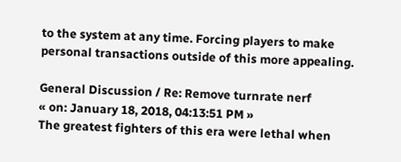to the system at any time. Forcing players to make personal transactions outside of this more appealing.

General Discussion / Re: Remove turnrate nerf
« on: January 18, 2018, 04:13:51 PM »
The greatest fighters of this era were lethal when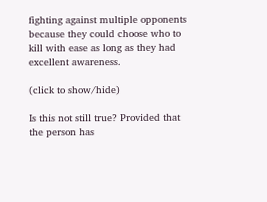fighting against multiple opponents because they could choose who to kill with ease as long as they had excellent awareness.

(click to show/hide)

Is this not still true? Provided that the person has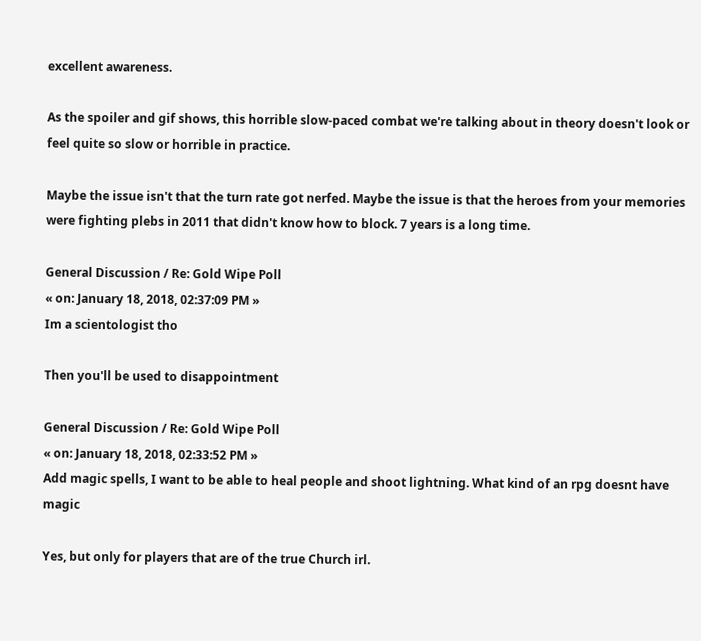excellent awareness.

As the spoiler and gif shows, this horrible slow-paced combat we're talking about in theory doesn't look or feel quite so slow or horrible in practice.

Maybe the issue isn't that the turn rate got nerfed. Maybe the issue is that the heroes from your memories were fighting plebs in 2011 that didn't know how to block. 7 years is a long time.

General Discussion / Re: Gold Wipe Poll
« on: January 18, 2018, 02:37:09 PM »
Im a scientologist tho

Then you'll be used to disappointment

General Discussion / Re: Gold Wipe Poll
« on: January 18, 2018, 02:33:52 PM »
Add magic spells, I want to be able to heal people and shoot lightning. What kind of an rpg doesnt have magic

Yes, but only for players that are of the true Church irl.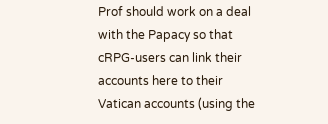Prof should work on a deal with the Papacy so that cRPG-users can link their accounts here to their Vatican accounts (using the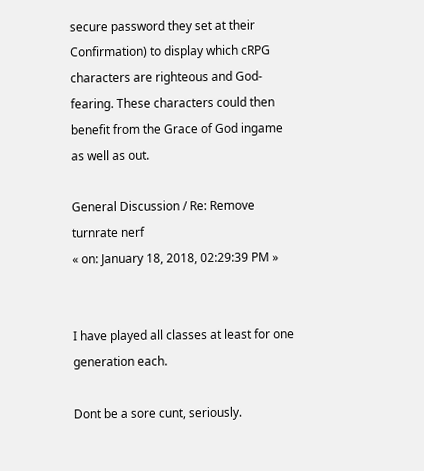secure password they set at their Confirmation) to display which cRPG characters are righteous and God-fearing. These characters could then benefit from the Grace of God ingame as well as out.

General Discussion / Re: Remove turnrate nerf
« on: January 18, 2018, 02:29:39 PM »


I have played all classes at least for one generation each.

Dont be a sore cunt, seriously.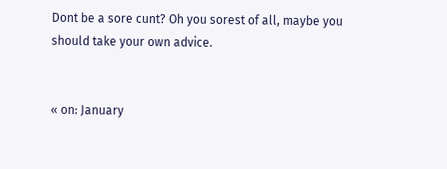Dont be a sore cunt? Oh you sorest of all, maybe you should take your own advice.


« on: January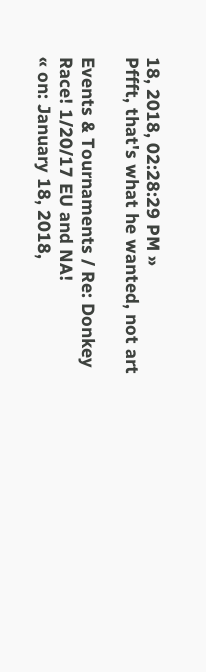18, 2018, 02:28:29 PM »
Pffft, that's what he wanted, not art

Events & Tournaments / Re: Donkey Race! 1/20/17 EU and NA!
« on: January 18, 2018,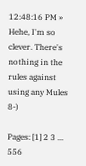12:48:16 PM »
Hehe, I'm so clever. There's nothing in the rules against using any Mules  8-)

Pages: [1] 2 3 ... 556